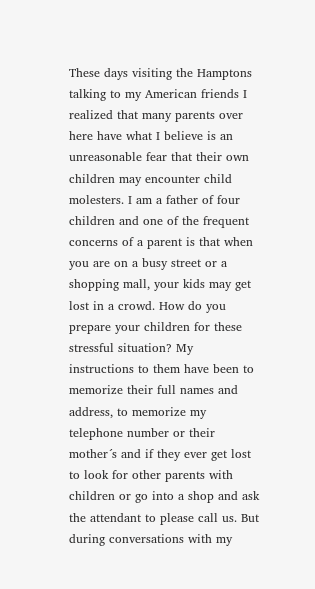These days visiting the Hamptons talking to my American friends I realized that many parents over here have what I believe is an unreasonable fear that their own children may encounter child molesters. I am a father of four children and one of the frequent concerns of a parent is that when you are on a busy street or a shopping mall, your kids may get lost in a crowd. How do you prepare your children for these stressful situation? My instructions to them have been to memorize their full names and address, to memorize my telephone number or their mother´s and if they ever get lost to look for other parents with children or go into a shop and ask the attendant to please call us. But during conversations with my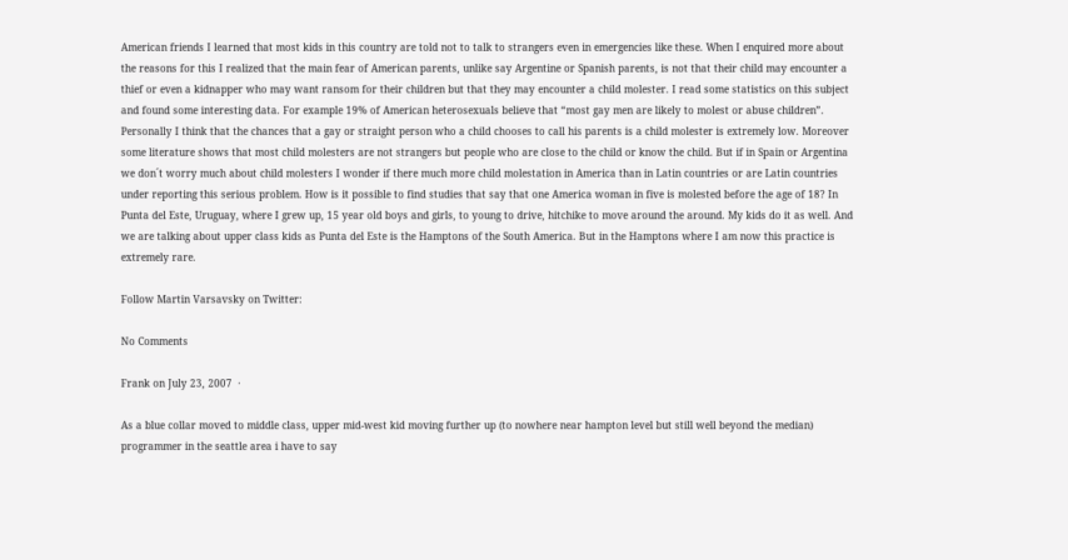American friends I learned that most kids in this country are told not to talk to strangers even in emergencies like these. When I enquired more about the reasons for this I realized that the main fear of American parents, unlike say Argentine or Spanish parents, is not that their child may encounter a thief or even a kidnapper who may want ransom for their children but that they may encounter a child molester. I read some statistics on this subject and found some interesting data. For example 19% of American heterosexuals believe that “most gay men are likely to molest or abuse children”. Personally I think that the chances that a gay or straight person who a child chooses to call his parents is a child molester is extremely low. Moreover some literature shows that most child molesters are not strangers but people who are close to the child or know the child. But if in Spain or Argentina we don´t worry much about child molesters I wonder if there much more child molestation in America than in Latin countries or are Latin countries under reporting this serious problem. How is it possible to find studies that say that one America woman in five is molested before the age of 18? In Punta del Este, Uruguay, where I grew up, 15 year old boys and girls, to young to drive, hitchike to move around the around. My kids do it as well. And we are talking about upper class kids as Punta del Este is the Hamptons of the South America. But in the Hamptons where I am now this practice is extremely rare.

Follow Martin Varsavsky on Twitter:

No Comments

Frank on July 23, 2007  ·

As a blue collar moved to middle class, upper mid-west kid moving further up (to nowhere near hampton level but still well beyond the median) programmer in the seattle area i have to say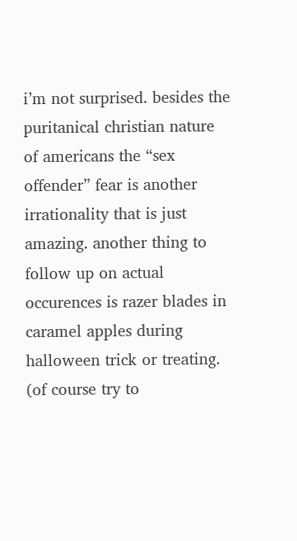i’m not surprised. besides the puritanical christian nature of americans the “sex offender” fear is another irrationality that is just amazing. another thing to follow up on actual occurences is razer blades in caramel apples during halloween trick or treating. (of course try to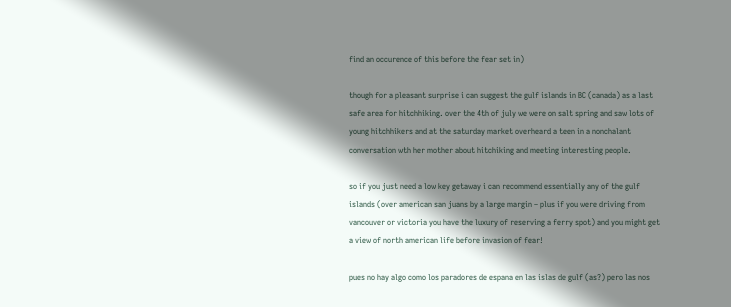find an occurence of this before the fear set in)

though for a pleasant surprise i can suggest the gulf islands in BC (canada) as a last safe area for hitchhiking. over the 4th of july we were on salt spring and saw lots of young hitchhikers and at the saturday market overheard a teen in a nonchalant conversation wth her mother about hitchiking and meeting interesting people.

so if you just need a low key getaway i can recommend essentially any of the gulf islands (over american san juans by a large margin – plus if you were driving from vancouver or victoria you have the luxury of reserving a ferry spot) and you might get a view of north american life before invasion of fear!

pues no hay algo como los paradores de espana en las islas de gulf (as?) pero las nos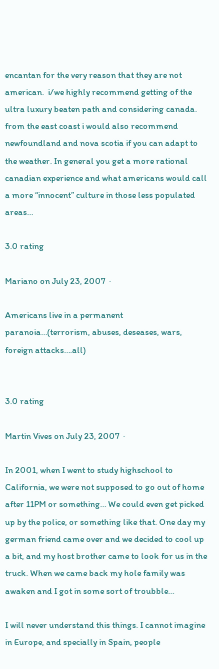encantan for the very reason that they are not american.  i/we highly recommend getting of the ultra luxury beaten path and considering canada. from the east coast i would also recommend newfoundland and nova scotia if you can adapt to the weather. In general you get a more rational canadian experience and what americans would call a more “innocent” culture in those less populated areas…

3.0 rating

Mariano on July 23, 2007  ·

Americans live in a permanent paranoia…(terrorism, abuses, deseases, wars, foreign attacks….all)


3.0 rating

Martin Vives on July 23, 2007  ·

In 2001, when I went to study highschool to California, we were not supposed to go out of home after 11PM or something… We could even get picked up by the police, or something like that. One day my german friend came over and we decided to cool up a bit, and my host brother came to look for us in the truck. When we came back my hole family was awaken and I got in some sort of troubble…

I will never understand this things. I cannot imagine in Europe, and specially in Spain, people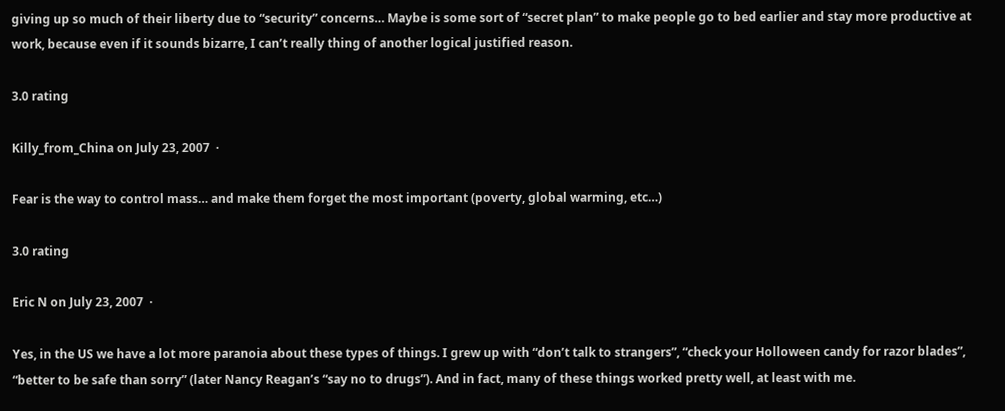giving up so much of their liberty due to “security” concerns… Maybe is some sort of “secret plan” to make people go to bed earlier and stay more productive at work, because even if it sounds bizarre, I can’t really thing of another logical justified reason.

3.0 rating

Killy_from_China on July 23, 2007  ·

Fear is the way to control mass… and make them forget the most important (poverty, global warming, etc…)

3.0 rating

Eric N on July 23, 2007  ·

Yes, in the US we have a lot more paranoia about these types of things. I grew up with “don’t talk to strangers”, “check your Holloween candy for razor blades”, “better to be safe than sorry” (later Nancy Reagan’s “say no to drugs”). And in fact, many of these things worked pretty well, at least with me.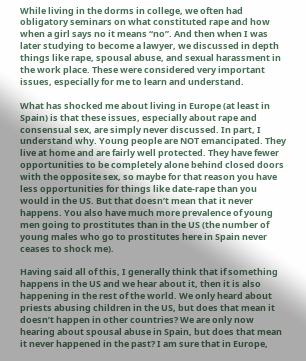While living in the dorms in college, we often had obligatory seminars on what constituted rape and how when a girl says no it means “no”. And then when I was later studying to become a lawyer, we discussed in depth things like rape, spousal abuse, and sexual harassment in the work place. These were considered very important issues, especially for me to learn and understand.

What has shocked me about living in Europe (at least in Spain) is that these issues, especially about rape and consensual sex, are simply never discussed. In part, I understand why. Young people are NOT emancipated. They live at home and are fairly well protected. They have fewer opportunities to be completely alone behind closed doors with the opposite sex, so maybe for that reason you have less opportunities for things like date-rape than you would in the US. But that doesn’t mean that it never happens. You also have much more prevalence of young men going to prostitutes than in the US (the number of young males who go to prostitutes here in Spain never ceases to shock me).

Having said all of this, I generally think that if something happens in the US and we hear about it, then it is also happening in the rest of the world. We only heard about priests abusing children in the US, but does that mean it doesn’t happen in other countries? We are only now hearing about spousal abuse in Spain, but does that mean it never happened in the past? I am sure that in Europe,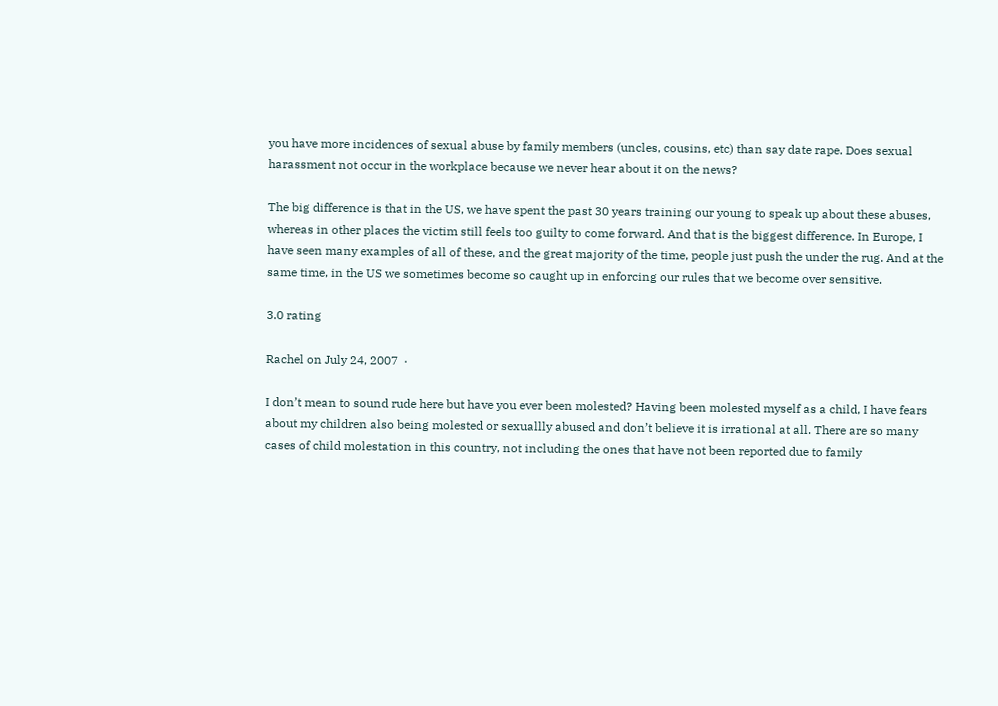you have more incidences of sexual abuse by family members (uncles, cousins, etc) than say date rape. Does sexual harassment not occur in the workplace because we never hear about it on the news?

The big difference is that in the US, we have spent the past 30 years training our young to speak up about these abuses, whereas in other places the victim still feels too guilty to come forward. And that is the biggest difference. In Europe, I have seen many examples of all of these, and the great majority of the time, people just push the under the rug. And at the same time, in the US we sometimes become so caught up in enforcing our rules that we become over sensitive.

3.0 rating

Rachel on July 24, 2007  ·

I don’t mean to sound rude here but have you ever been molested? Having been molested myself as a child, I have fears about my children also being molested or sexuallly abused and don’t believe it is irrational at all. There are so many cases of child molestation in this country, not including the ones that have not been reported due to family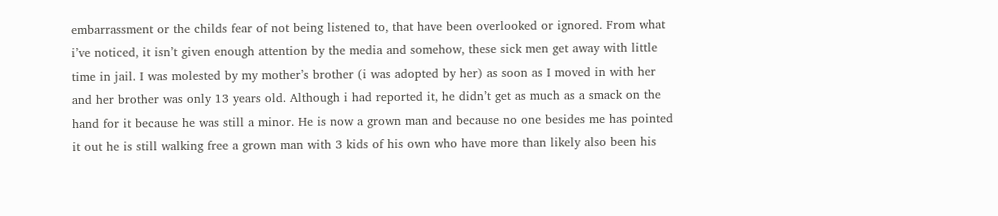embarrassment or the childs fear of not being listened to, that have been overlooked or ignored. From what i’ve noticed, it isn’t given enough attention by the media and somehow, these sick men get away with little time in jail. I was molested by my mother’s brother (i was adopted by her) as soon as I moved in with her and her brother was only 13 years old. Although i had reported it, he didn’t get as much as a smack on the hand for it because he was still a minor. He is now a grown man and because no one besides me has pointed it out he is still walking free a grown man with 3 kids of his own who have more than likely also been his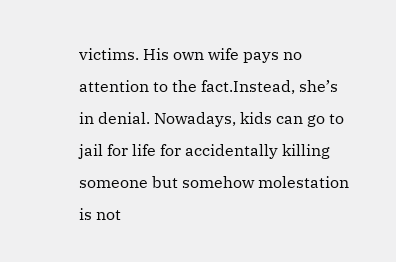victims. His own wife pays no attention to the fact.Instead, she’s in denial. Nowadays, kids can go to jail for life for accidentally killing someone but somehow molestation is not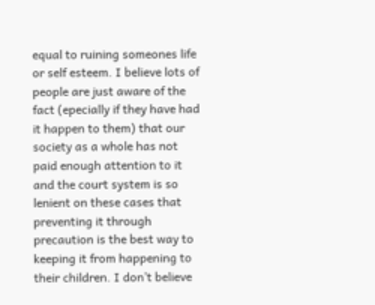equal to ruining someones life or self esteem. I believe lots of people are just aware of the fact (epecially if they have had it happen to them) that our society as a whole has not paid enough attention to it and the court system is so lenient on these cases that preventing it through precaution is the best way to keeping it from happening to their children. I don’t believe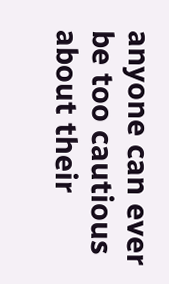anyone can ever be too cautious about their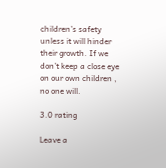children’s safety unless it will hinder their growth. If we don’t keep a close eye on our own children , no one will.

3.0 rating

Leave a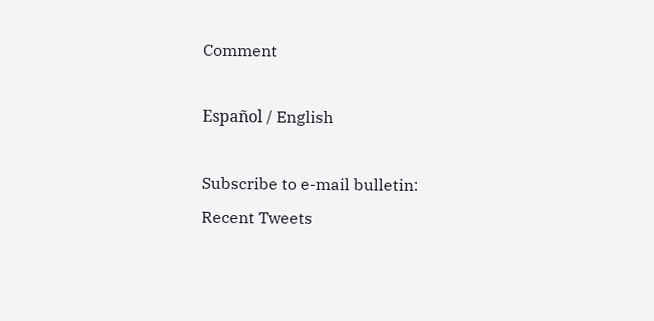Comment

Español / English

Subscribe to e-mail bulletin:
Recent Tweets